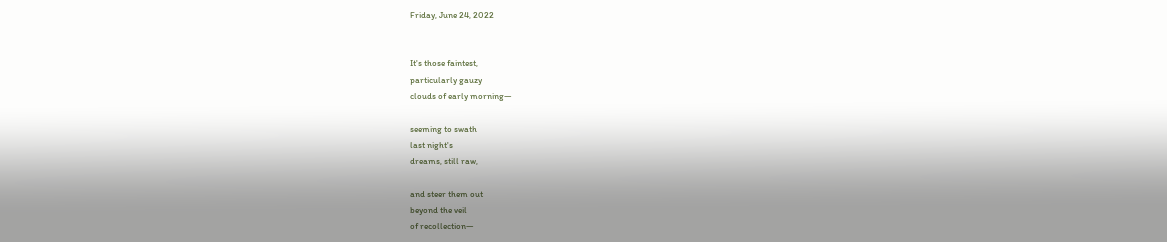Friday, June 24, 2022


It's those faintest,
particularly gauzy
clouds of early morning—

seeming to swath
last night's
dreams, still raw,

and steer them out
beyond the veil
of recollection—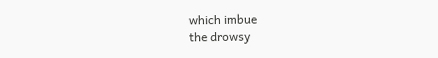which imbue
the drowsy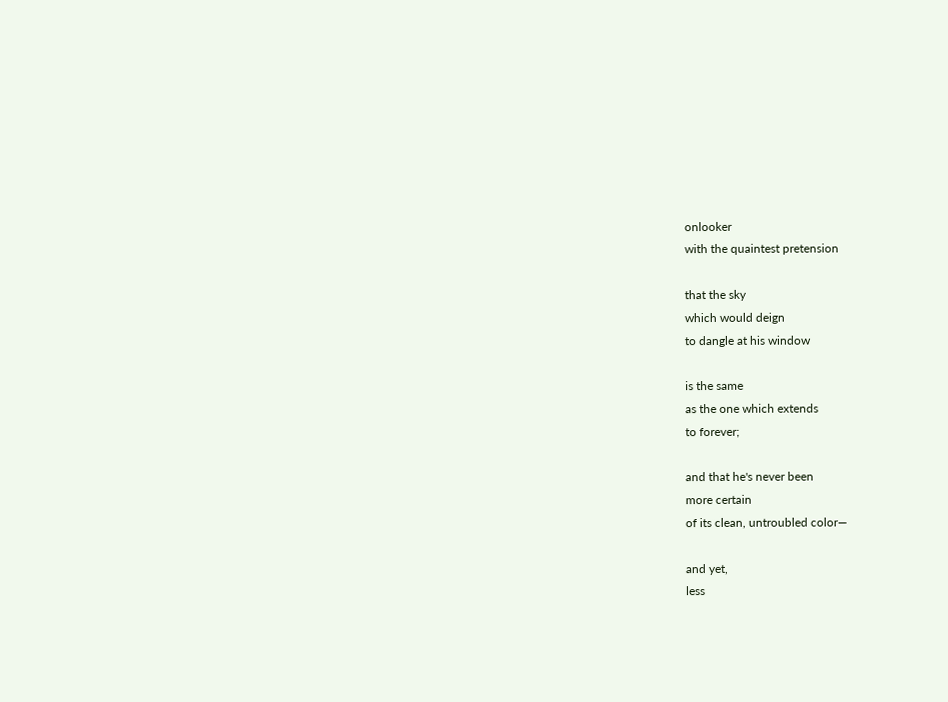onlooker
with the quaintest pretension

that the sky
which would deign
to dangle at his window

is the same
as the one which extends
to forever;

and that he's never been
more certain
of its clean, untroubled color—

and yet,
less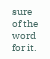sure
of the word for it.